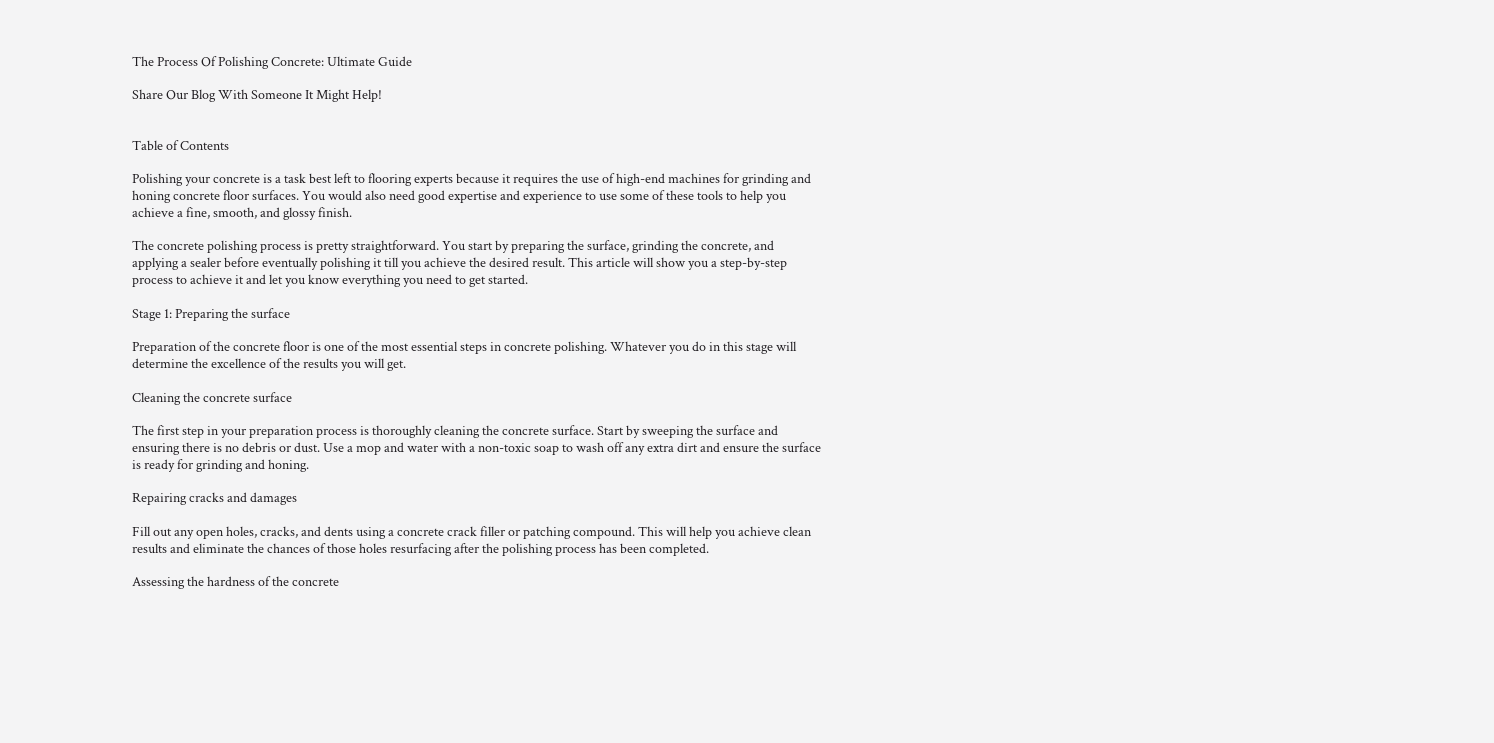The Process Of Polishing Concrete: Ultimate Guide

Share Our Blog With Someone It Might Help!


Table of Contents

Polishing your concrete is a task best left to flooring experts because it requires the use of high-end machines for grinding and honing concrete floor surfaces. You would also need good expertise and experience to use some of these tools to help you achieve a fine, smooth, and glossy finish.

The concrete polishing process is pretty straightforward. You start by preparing the surface, grinding the concrete, and applying a sealer before eventually polishing it till you achieve the desired result. This article will show you a step-by-step process to achieve it and let you know everything you need to get started.

Stage 1: Preparing the surface

Preparation of the concrete floor is one of the most essential steps in concrete polishing. Whatever you do in this stage will determine the excellence of the results you will get.

Cleaning the concrete surface

The first step in your preparation process is thoroughly cleaning the concrete surface. Start by sweeping the surface and ensuring there is no debris or dust. Use a mop and water with a non-toxic soap to wash off any extra dirt and ensure the surface is ready for grinding and honing.

Repairing cracks and damages

Fill out any open holes, cracks, and dents using a concrete crack filler or patching compound. This will help you achieve clean results and eliminate the chances of those holes resurfacing after the polishing process has been completed.

Assessing the hardness of the concrete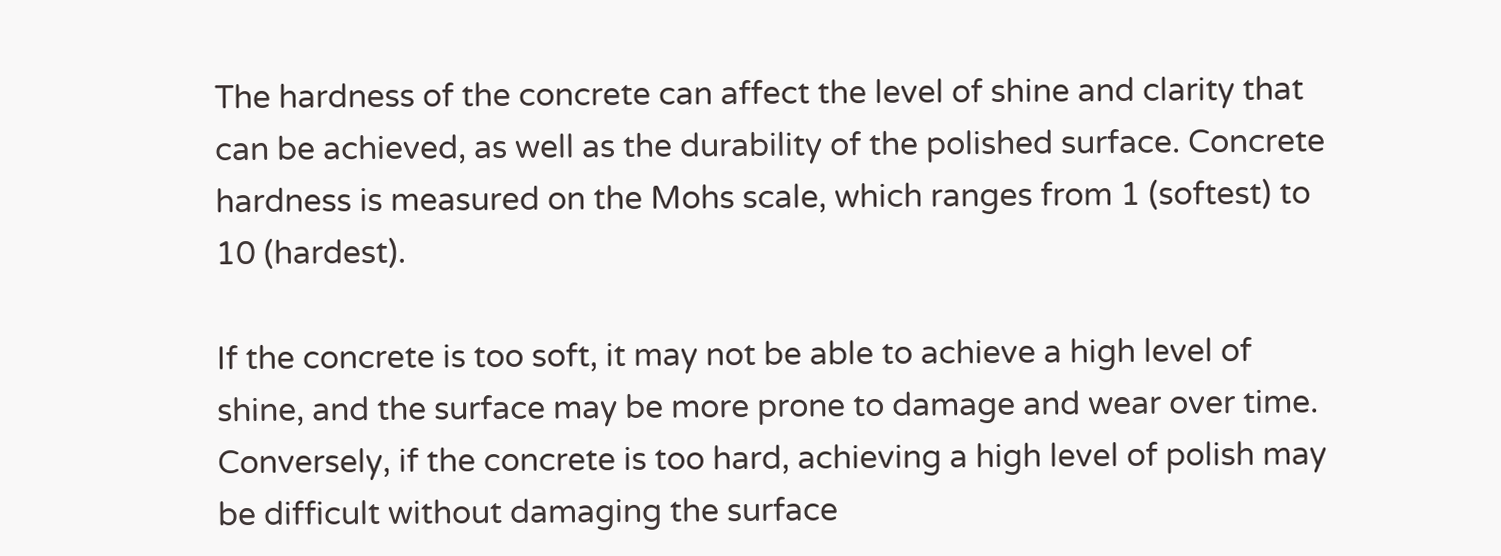The hardness of the concrete can affect the level of shine and clarity that can be achieved, as well as the durability of the polished surface. Concrete hardness is measured on the Mohs scale, which ranges from 1 (softest) to 10 (hardest).

If the concrete is too soft, it may not be able to achieve a high level of shine, and the surface may be more prone to damage and wear over time. Conversely, if the concrete is too hard, achieving a high level of polish may be difficult without damaging the surface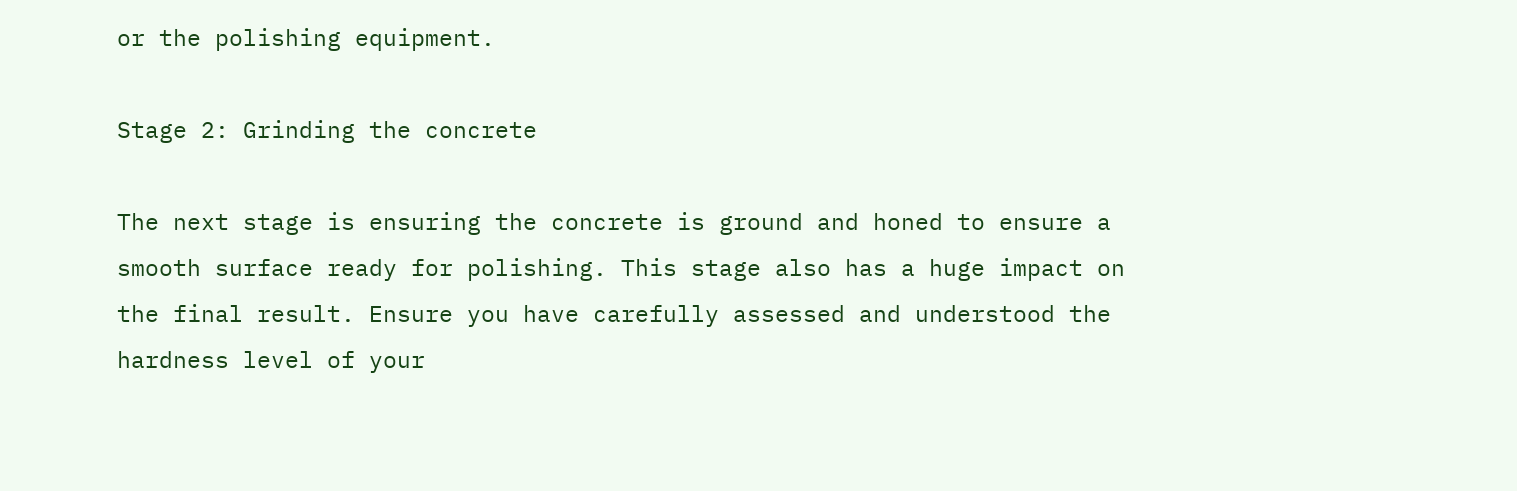or the polishing equipment.

Stage 2: Grinding the concrete

The next stage is ensuring the concrete is ground and honed to ensure a smooth surface ready for polishing. This stage also has a huge impact on the final result. Ensure you have carefully assessed and understood the hardness level of your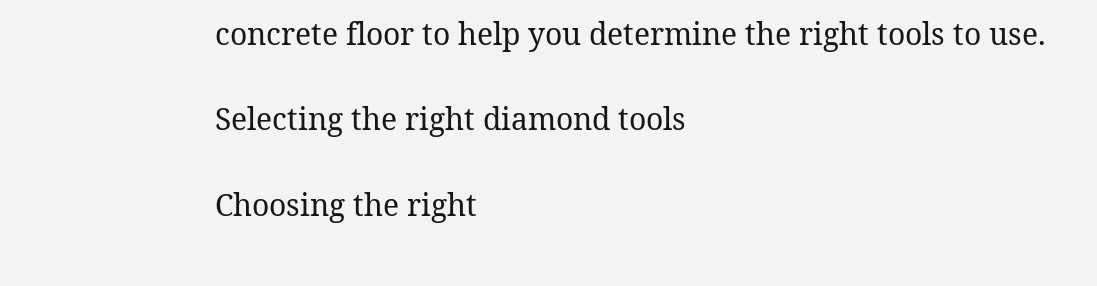concrete floor to help you determine the right tools to use.

Selecting the right diamond tools

Choosing the right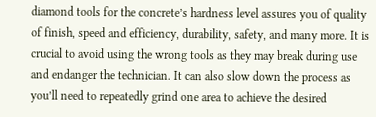diamond tools for the concrete’s hardness level assures you of quality of finish, speed and efficiency, durability, safety, and many more. It is crucial to avoid using the wrong tools as they may break during use and endanger the technician. It can also slow down the process as you’ll need to repeatedly grind one area to achieve the desired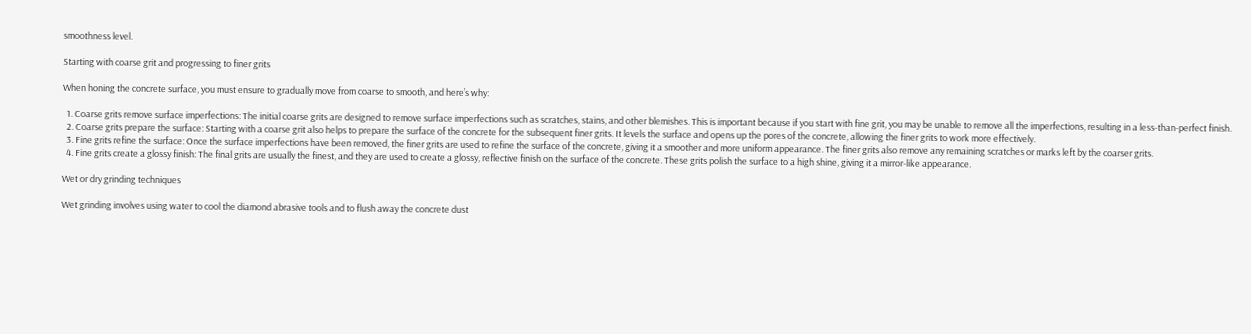smoothness level.

Starting with coarse grit and progressing to finer grits

When honing the concrete surface, you must ensure to gradually move from coarse to smooth, and here’s why:

  1. Coarse grits remove surface imperfections: The initial coarse grits are designed to remove surface imperfections such as scratches, stains, and other blemishes. This is important because if you start with fine grit, you may be unable to remove all the imperfections, resulting in a less-than-perfect finish.
  2. Coarse grits prepare the surface: Starting with a coarse grit also helps to prepare the surface of the concrete for the subsequent finer grits. It levels the surface and opens up the pores of the concrete, allowing the finer grits to work more effectively.
  3. Fine grits refine the surface: Once the surface imperfections have been removed, the finer grits are used to refine the surface of the concrete, giving it a smoother and more uniform appearance. The finer grits also remove any remaining scratches or marks left by the coarser grits.
  4. Fine grits create a glossy finish: The final grits are usually the finest, and they are used to create a glossy, reflective finish on the surface of the concrete. These grits polish the surface to a high shine, giving it a mirror-like appearance.

Wet or dry grinding techniques

Wet grinding involves using water to cool the diamond abrasive tools and to flush away the concrete dust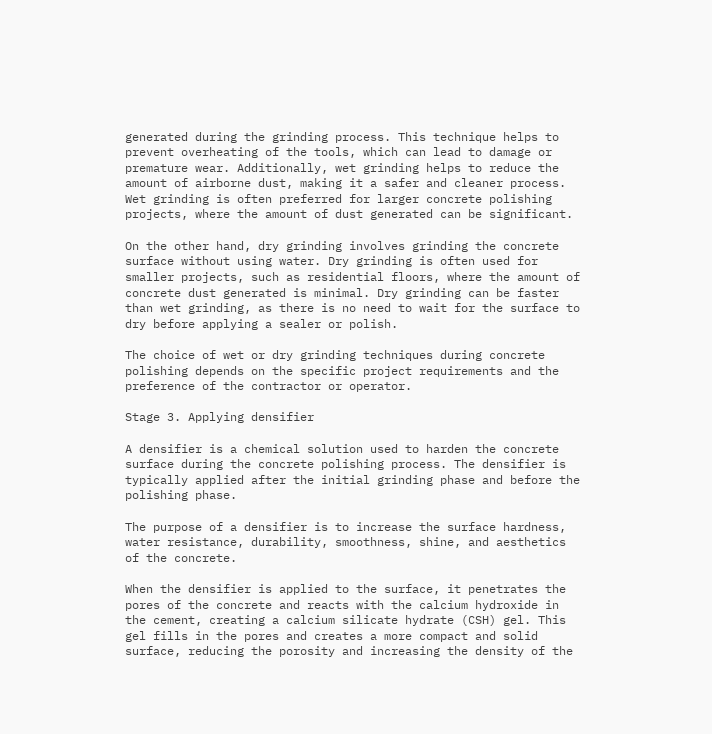generated during the grinding process. This technique helps to prevent overheating of the tools, which can lead to damage or premature wear. Additionally, wet grinding helps to reduce the amount of airborne dust, making it a safer and cleaner process. Wet grinding is often preferred for larger concrete polishing projects, where the amount of dust generated can be significant.

On the other hand, dry grinding involves grinding the concrete surface without using water. Dry grinding is often used for smaller projects, such as residential floors, where the amount of concrete dust generated is minimal. Dry grinding can be faster than wet grinding, as there is no need to wait for the surface to dry before applying a sealer or polish.

The choice of wet or dry grinding techniques during concrete polishing depends on the specific project requirements and the preference of the contractor or operator.

Stage 3. Applying densifier

A densifier is a chemical solution used to harden the concrete surface during the concrete polishing process. The densifier is typically applied after the initial grinding phase and before the polishing phase.

The purpose of a densifier is to increase the surface hardness, water resistance, durability, smoothness, shine, and aesthetics of the concrete.

When the densifier is applied to the surface, it penetrates the pores of the concrete and reacts with the calcium hydroxide in the cement, creating a calcium silicate hydrate (CSH) gel. This gel fills in the pores and creates a more compact and solid surface, reducing the porosity and increasing the density of the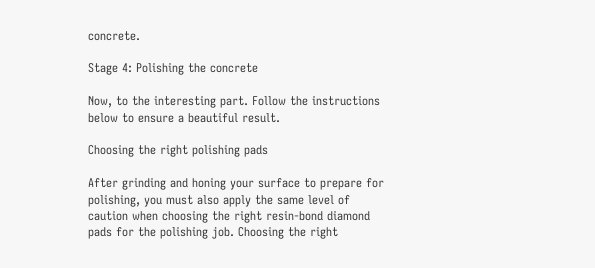concrete.

Stage 4: Polishing the concrete

Now, to the interesting part. Follow the instructions below to ensure a beautiful result.

Choosing the right polishing pads

After grinding and honing your surface to prepare for polishing, you must also apply the same level of caution when choosing the right resin-bond diamond pads for the polishing job. Choosing the right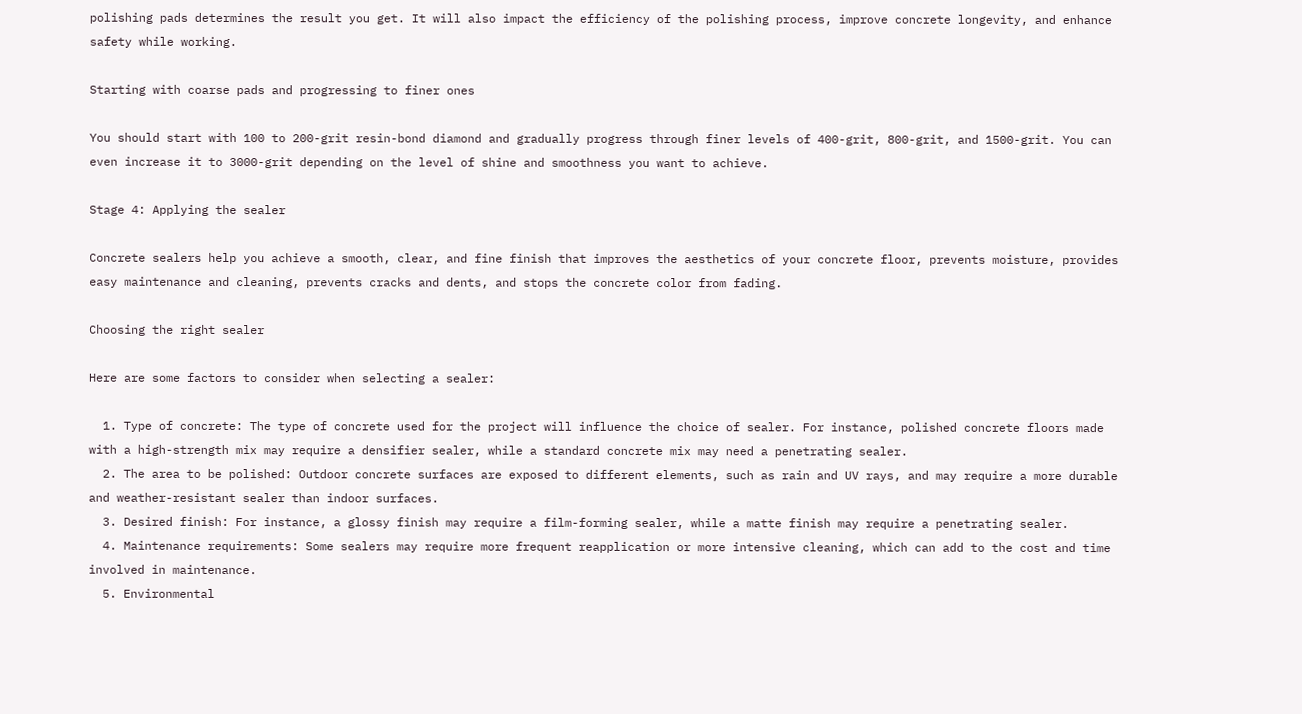polishing pads determines the result you get. It will also impact the efficiency of the polishing process, improve concrete longevity, and enhance safety while working.

Starting with coarse pads and progressing to finer ones

You should start with 100 to 200-grit resin-bond diamond and gradually progress through finer levels of 400-grit, 800-grit, and 1500-grit. You can even increase it to 3000-grit depending on the level of shine and smoothness you want to achieve.

Stage 4: Applying the sealer

Concrete sealers help you achieve a smooth, clear, and fine finish that improves the aesthetics of your concrete floor, prevents moisture, provides easy maintenance and cleaning, prevents cracks and dents, and stops the concrete color from fading.

Choosing the right sealer

Here are some factors to consider when selecting a sealer:

  1. Type of concrete: The type of concrete used for the project will influence the choice of sealer. For instance, polished concrete floors made with a high-strength mix may require a densifier sealer, while a standard concrete mix may need a penetrating sealer.
  2. The area to be polished: Outdoor concrete surfaces are exposed to different elements, such as rain and UV rays, and may require a more durable and weather-resistant sealer than indoor surfaces.
  3. Desired finish: For instance, a glossy finish may require a film-forming sealer, while a matte finish may require a penetrating sealer.
  4. Maintenance requirements: Some sealers may require more frequent reapplication or more intensive cleaning, which can add to the cost and time involved in maintenance.
  5. Environmental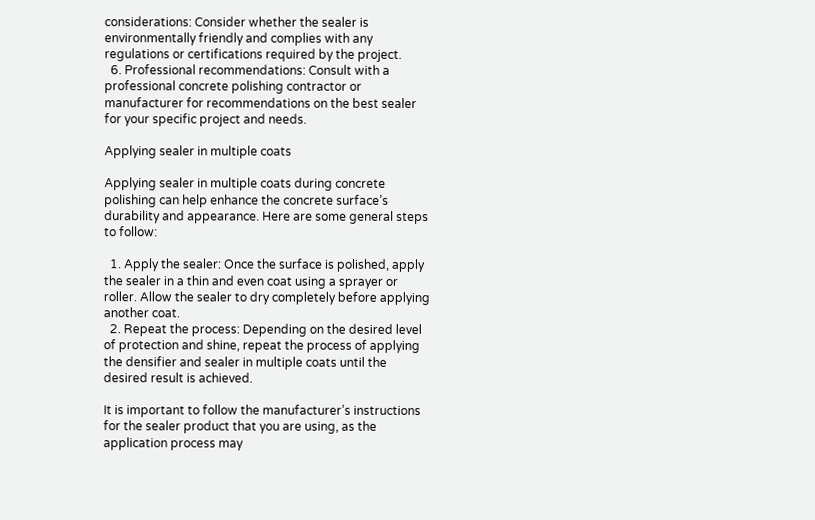considerations: Consider whether the sealer is environmentally friendly and complies with any regulations or certifications required by the project.
  6. Professional recommendations: Consult with a professional concrete polishing contractor or manufacturer for recommendations on the best sealer for your specific project and needs.

Applying sealer in multiple coats

Applying sealer in multiple coats during concrete polishing can help enhance the concrete surface’s durability and appearance. Here are some general steps to follow:

  1. Apply the sealer: Once the surface is polished, apply the sealer in a thin and even coat using a sprayer or roller. Allow the sealer to dry completely before applying another coat.
  2. Repeat the process: Depending on the desired level of protection and shine, repeat the process of applying the densifier and sealer in multiple coats until the desired result is achieved.

It is important to follow the manufacturer’s instructions for the sealer product that you are using, as the application process may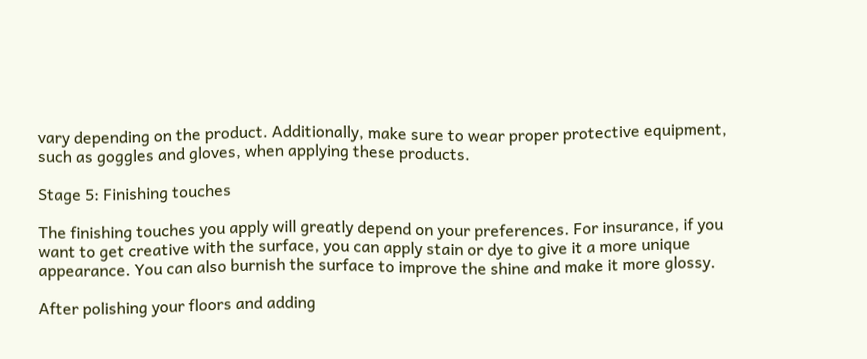vary depending on the product. Additionally, make sure to wear proper protective equipment, such as goggles and gloves, when applying these products.

Stage 5: Finishing touches

The finishing touches you apply will greatly depend on your preferences. For insurance, if you want to get creative with the surface, you can apply stain or dye to give it a more unique appearance. You can also burnish the surface to improve the shine and make it more glossy.

After polishing your floors and adding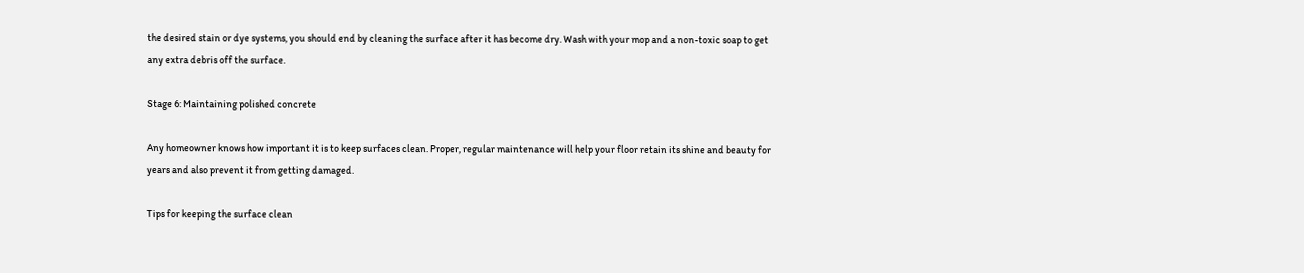the desired stain or dye systems, you should end by cleaning the surface after it has become dry. Wash with your mop and a non-toxic soap to get any extra debris off the surface.

Stage 6: Maintaining polished concrete

Any homeowner knows how important it is to keep surfaces clean. Proper, regular maintenance will help your floor retain its shine and beauty for years and also prevent it from getting damaged.

Tips for keeping the surface clean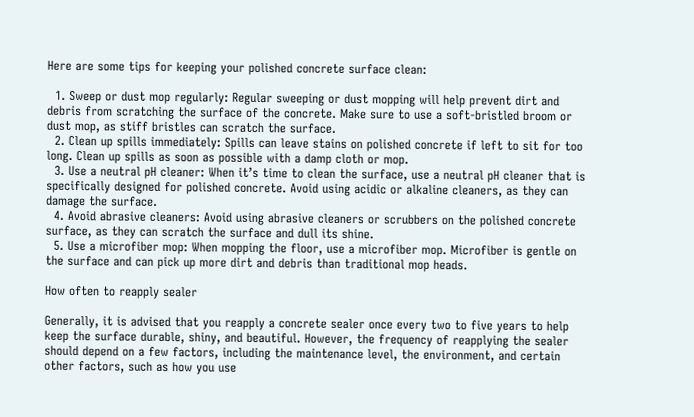Here are some tips for keeping your polished concrete surface clean:

  1. Sweep or dust mop regularly: Regular sweeping or dust mopping will help prevent dirt and debris from scratching the surface of the concrete. Make sure to use a soft-bristled broom or dust mop, as stiff bristles can scratch the surface.
  2. Clean up spills immediately: Spills can leave stains on polished concrete if left to sit for too long. Clean up spills as soon as possible with a damp cloth or mop.
  3. Use a neutral pH cleaner: When it’s time to clean the surface, use a neutral pH cleaner that is specifically designed for polished concrete. Avoid using acidic or alkaline cleaners, as they can damage the surface.
  4. Avoid abrasive cleaners: Avoid using abrasive cleaners or scrubbers on the polished concrete surface, as they can scratch the surface and dull its shine.
  5. Use a microfiber mop: When mopping the floor, use a microfiber mop. Microfiber is gentle on the surface and can pick up more dirt and debris than traditional mop heads.

How often to reapply sealer

Generally, it is advised that you reapply a concrete sealer once every two to five years to help keep the surface durable, shiny, and beautiful. However, the frequency of reapplying the sealer should depend on a few factors, including the maintenance level, the environment, and certain other factors, such as how you use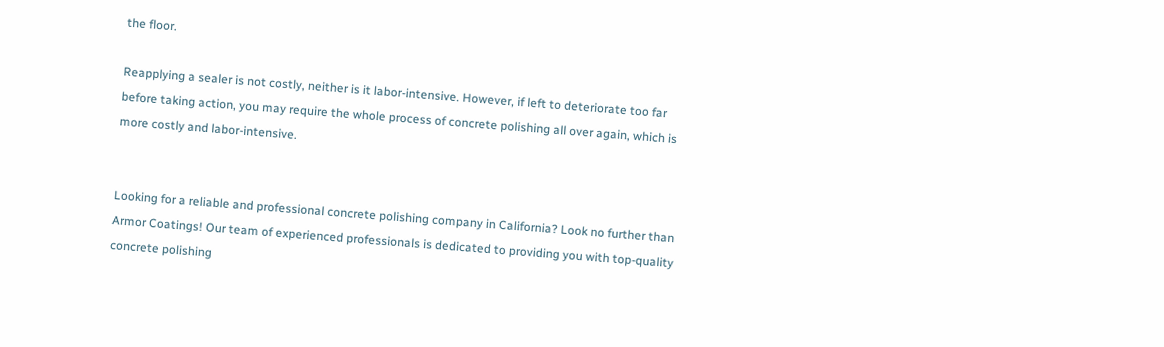the floor.

Reapplying a sealer is not costly, neither is it labor-intensive. However, if left to deteriorate too far before taking action, you may require the whole process of concrete polishing all over again, which is more costly and labor-intensive.


Looking for a reliable and professional concrete polishing company in California? Look no further than Armor Coatings! Our team of experienced professionals is dedicated to providing you with top-quality concrete polishing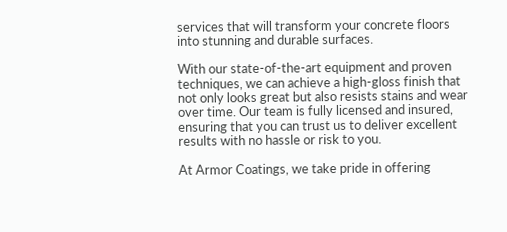services that will transform your concrete floors into stunning and durable surfaces.

With our state-of-the-art equipment and proven techniques, we can achieve a high-gloss finish that not only looks great but also resists stains and wear over time. Our team is fully licensed and insured, ensuring that you can trust us to deliver excellent results with no hassle or risk to you.

At Armor Coatings, we take pride in offering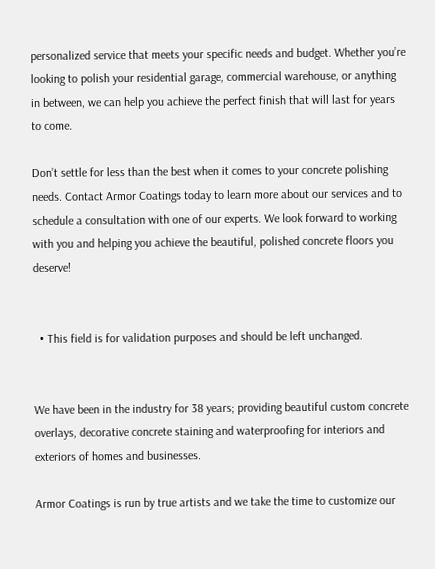personalized service that meets your specific needs and budget. Whether you’re looking to polish your residential garage, commercial warehouse, or anything in between, we can help you achieve the perfect finish that will last for years to come.

Don’t settle for less than the best when it comes to your concrete polishing needs. Contact Armor Coatings today to learn more about our services and to schedule a consultation with one of our experts. We look forward to working with you and helping you achieve the beautiful, polished concrete floors you deserve!


  • This field is for validation purposes and should be left unchanged.


We have been in the industry for 38 years; providing beautiful custom concrete overlays, decorative concrete staining and waterproofing for interiors and exteriors of homes and businesses.

Armor Coatings is run by true artists and we take the time to customize our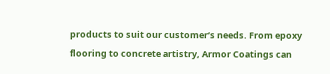products to suit our customer’s needs. From epoxy flooring to concrete artistry, Armor Coatings can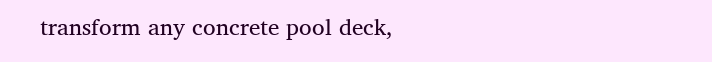transform any concrete pool deck,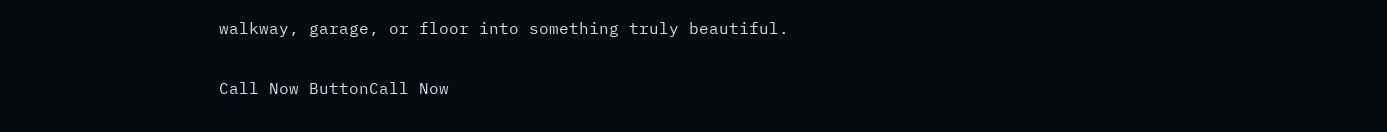walkway, garage, or floor into something truly beautiful.

Call Now ButtonCall Now